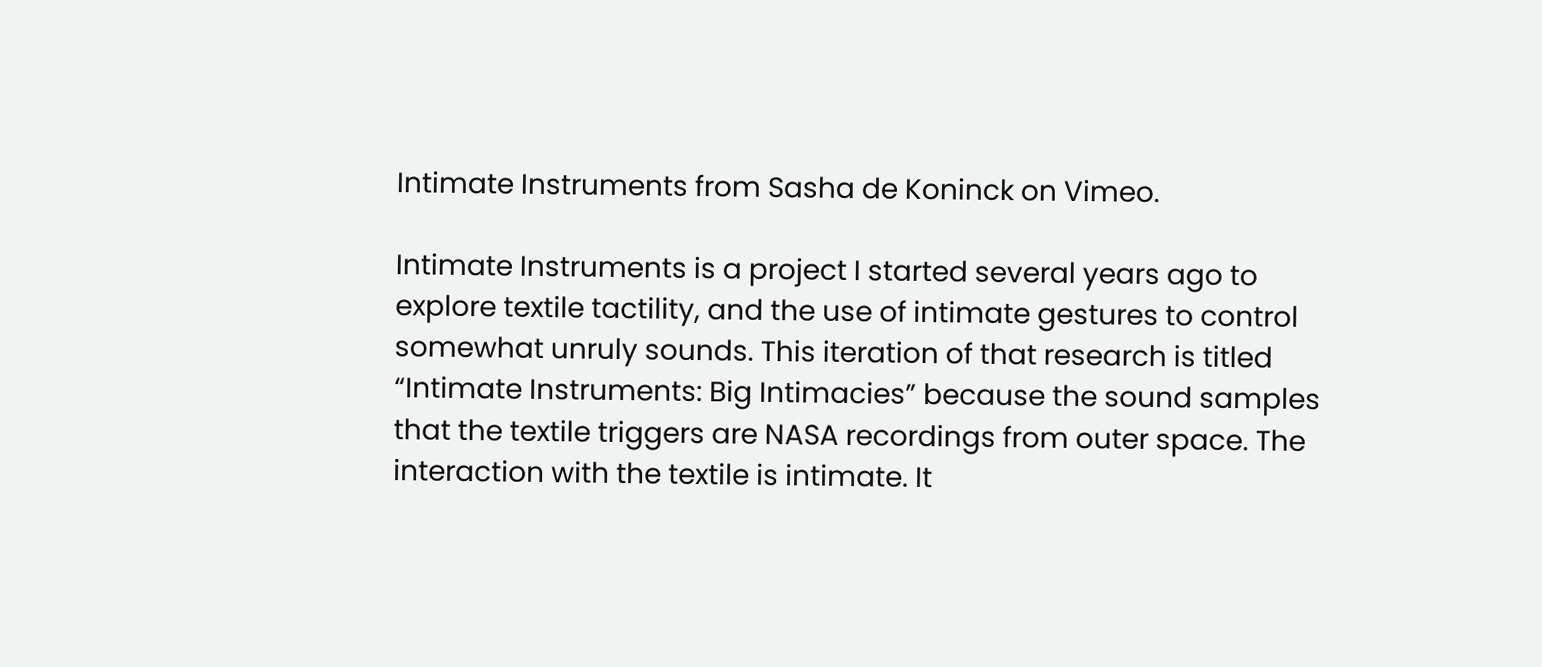Intimate Instruments from Sasha de Koninck on Vimeo.

Intimate Instruments is a project I started several years ago to explore textile tactility, and the use of intimate gestures to control somewhat unruly sounds. This iteration of that research is titled “Intimate Instruments: Big Intimacies” because the sound samples that the textile triggers are NASA recordings from outer space. The interaction with the textile is intimate. It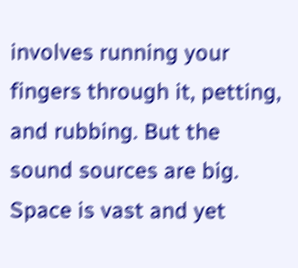involves running your fingers through it, petting, and rubbing. But the sound sources are big. Space is vast and yet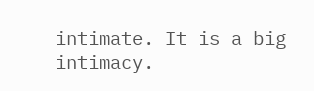intimate. It is a big intimacy.